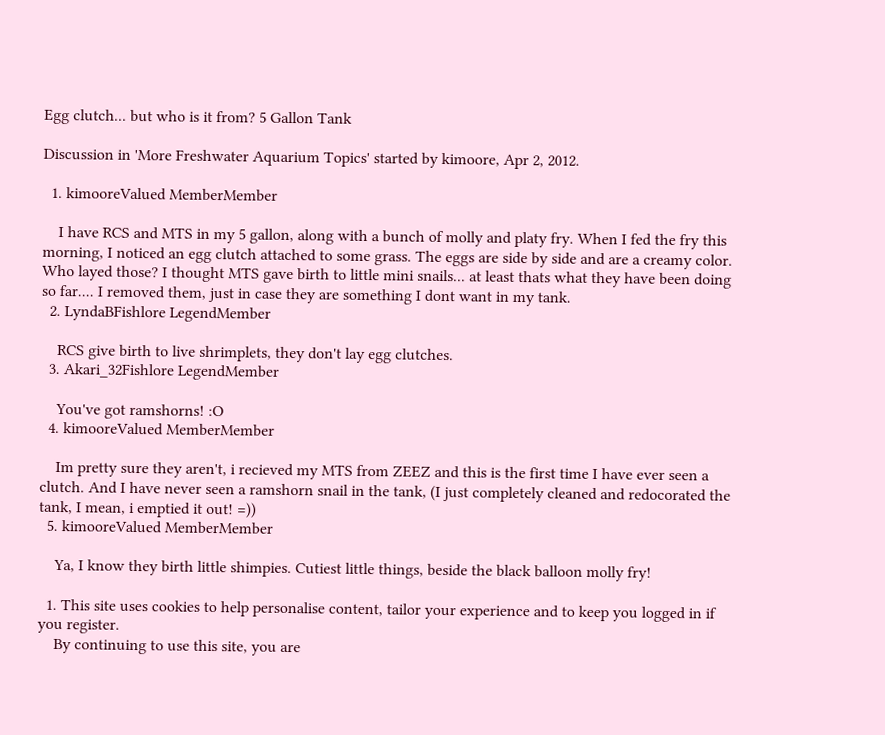Egg clutch... but who is it from? 5 Gallon Tank

Discussion in 'More Freshwater Aquarium Topics' started by kimoore, Apr 2, 2012.

  1. kimooreValued MemberMember

    I have RCS and MTS in my 5 gallon, along with a bunch of molly and platy fry. When I fed the fry this morning, I noticed an egg clutch attached to some grass. The eggs are side by side and are a creamy color. Who layed those? I thought MTS gave birth to little mini snails... at least thats what they have been doing so far.... I removed them, just in case they are something I dont want in my tank.
  2. LyndaBFishlore LegendMember

    RCS give birth to live shrimplets, they don't lay egg clutches.
  3. Akari_32Fishlore LegendMember

    You've got ramshorns! :O
  4. kimooreValued MemberMember

    Im pretty sure they aren't, i recieved my MTS from ZEEZ and this is the first time I have ever seen a clutch. And I have never seen a ramshorn snail in the tank, (I just completely cleaned and redocorated the tank, I mean, i emptied it out! =))
  5. kimooreValued MemberMember

    Ya, I know they birth little shimpies. Cutiest little things, beside the black balloon molly fry!

  1. This site uses cookies to help personalise content, tailor your experience and to keep you logged in if you register.
    By continuing to use this site, you are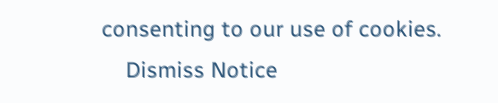consenting to our use of cookies.
    Dismiss Notice